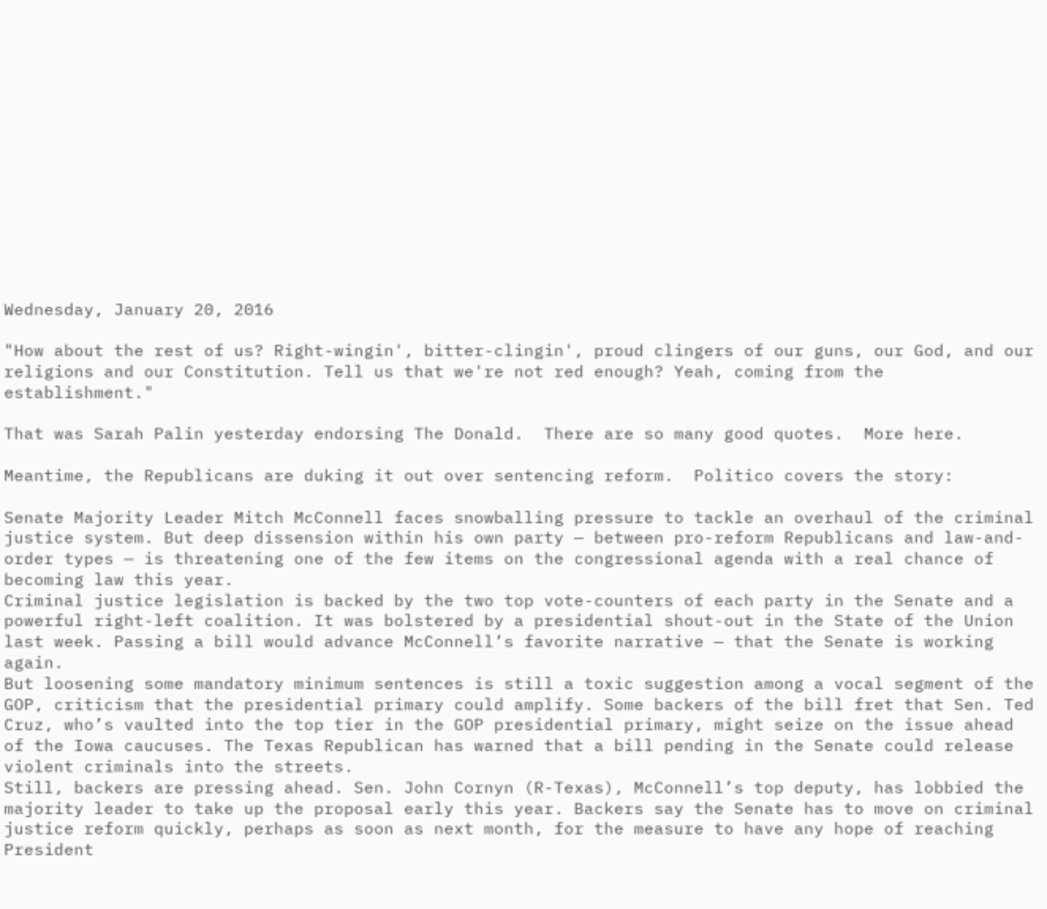Wednesday, January 20, 2016

"How about the rest of us? Right-wingin', bitter-clingin', proud clingers of our guns, our God, and our religions and our Constitution. Tell us that we're not red enough? Yeah, coming from the establishment."

That was Sarah Palin yesterday endorsing The Donald.  There are so many good quotes.  More here.

Meantime, the Republicans are duking it out over sentencing reform.  Politico covers the story:

Senate Majority Leader Mitch McConnell faces snowballing pressure to tackle an overhaul of the criminal justice system. But deep dissension within his own party — between pro-reform Republicans and law-and-order types — is threatening one of the few items on the congressional agenda with a real chance of becoming law this year.
Criminal justice legislation is backed by the two top vote-counters of each party in the Senate and a powerful right-left coalition. It was bolstered by a presidential shout-out in the State of the Union last week. Passing a bill would advance McConnell’s favorite narrative — that the Senate is working again.
But loosening some mandatory minimum sentences is still a toxic suggestion among a vocal segment of the GOP, criticism that the presidential primary could amplify. Some backers of the bill fret that Sen. Ted Cruz, who’s vaulted into the top tier in the GOP presidential primary, might seize on the issue ahead of the Iowa caucuses. The Texas Republican has warned that a bill pending in the Senate could release violent criminals into the streets.
Still, backers are pressing ahead. Sen. John Cornyn (R-Texas), McConnell’s top deputy, has lobbied the majority leader to take up the proposal early this year. Backers say the Senate has to move on criminal justice reform quickly, perhaps as soon as next month, for the measure to have any hope of reaching President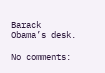Barack Obama’s desk.

No comments: